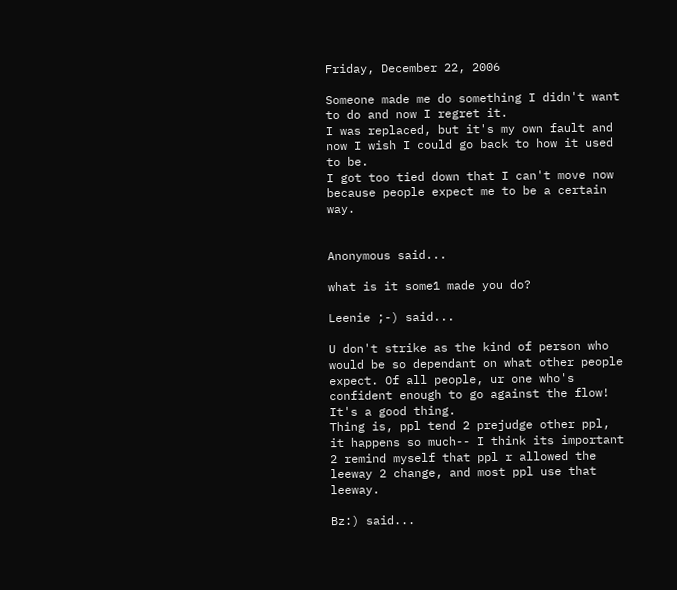Friday, December 22, 2006

Someone made me do something I didn't want to do and now I regret it.
I was replaced, but it's my own fault and now I wish I could go back to how it used to be.
I got too tied down that I can't move now because people expect me to be a certain way.


Anonymous said...

what is it some1 made you do?

Leenie ;-) said...

U don't strike as the kind of person who would be so dependant on what other people expect. Of all people, ur one who's confident enough to go against the flow! It's a good thing.
Thing is, ppl tend 2 prejudge other ppl, it happens so much-- I think its important 2 remind myself that ppl r allowed the leeway 2 change, and most ppl use that leeway.

Bz:) said...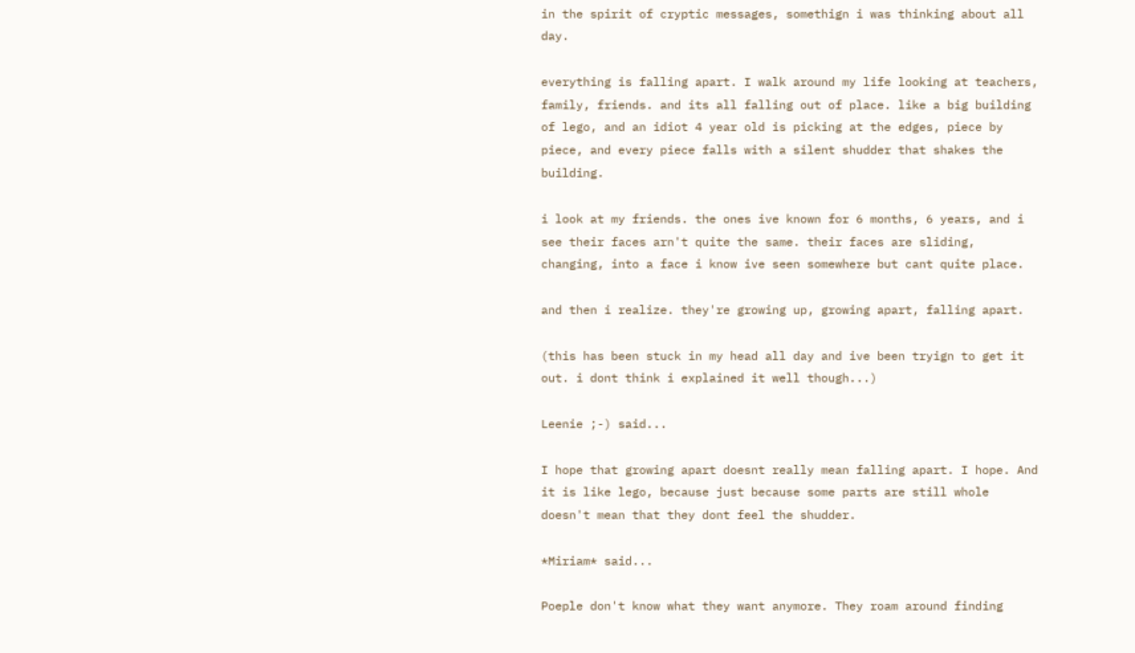in the spirit of cryptic messages, somethign i was thinking about all day.

everything is falling apart. I walk around my life looking at teachers, family, friends. and its all falling out of place. like a big building of lego, and an idiot 4 year old is picking at the edges, piece by piece, and every piece falls with a silent shudder that shakes the building.

i look at my friends. the ones ive known for 6 months, 6 years, and i see their faces arn't quite the same. their faces are sliding, changing, into a face i know ive seen somewhere but cant quite place.

and then i realize. they're growing up, growing apart, falling apart.

(this has been stuck in my head all day and ive been tryign to get it out. i dont think i explained it well though...)

Leenie ;-) said...

I hope that growing apart doesnt really mean falling apart. I hope. And it is like lego, because just because some parts are still whole doesn't mean that they dont feel the shudder.

*Miriam* said...

Poeple don't know what they want anymore. They roam around finding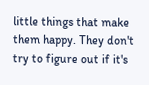little things that make them happy. They don't try to figure out if it's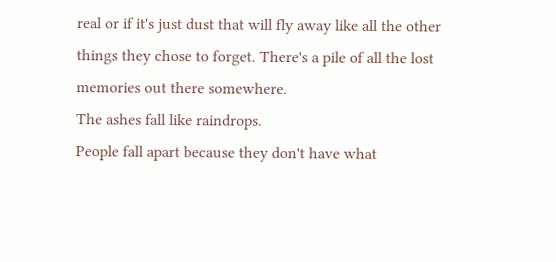real or if it's just dust that will fly away like all the other things they chose to forget. There's a pile of all the lost memories out there somewhere.
The ashes fall like raindrops.
People fall apart because they don't have what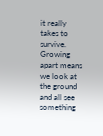it really takes to survive.
Growing apart means we look at the ground and all see something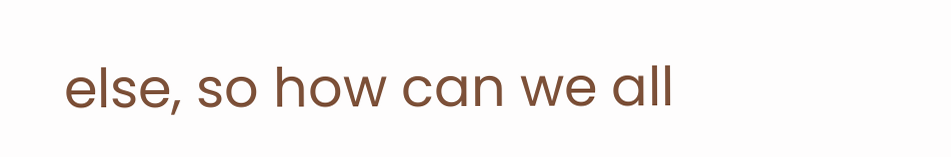else, so how can we all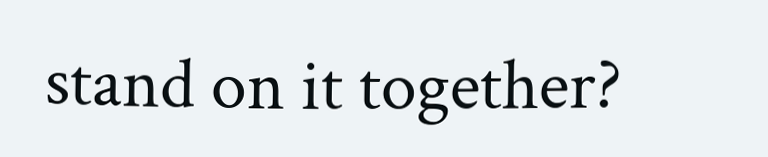stand on it together?